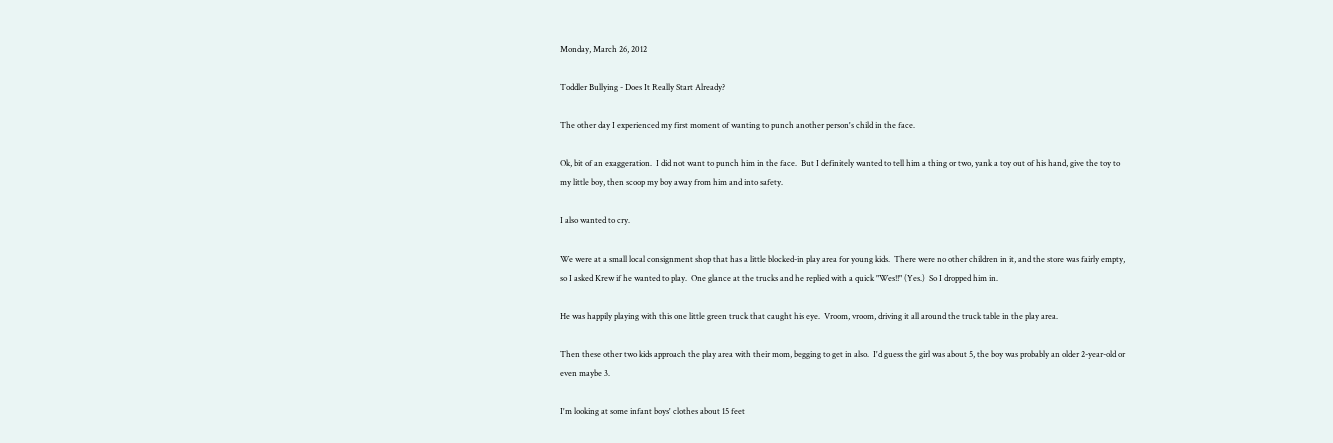Monday, March 26, 2012

Toddler Bullying - Does It Really Start Already?

The other day I experienced my first moment of wanting to punch another person's child in the face.

Ok, bit of an exaggeration.  I did not want to punch him in the face.  But I definitely wanted to tell him a thing or two, yank a toy out of his hand, give the toy to my little boy, then scoop my boy away from him and into safety.

I also wanted to cry.

We were at a small local consignment shop that has a little blocked-in play area for young kids.  There were no other children in it, and the store was fairly empty, so I asked Krew if he wanted to play.  One glance at the trucks and he replied with a quick "Wes!!" (Yes.)  So I dropped him in.

He was happily playing with this one little green truck that caught his eye.  Vroom, vroom, driving it all around the truck table in the play area.

Then these other two kids approach the play area with their mom, begging to get in also.  I'd guess the girl was about 5, the boy was probably an older 2-year-old or even maybe 3.

I'm looking at some infant boys' clothes about 15 feet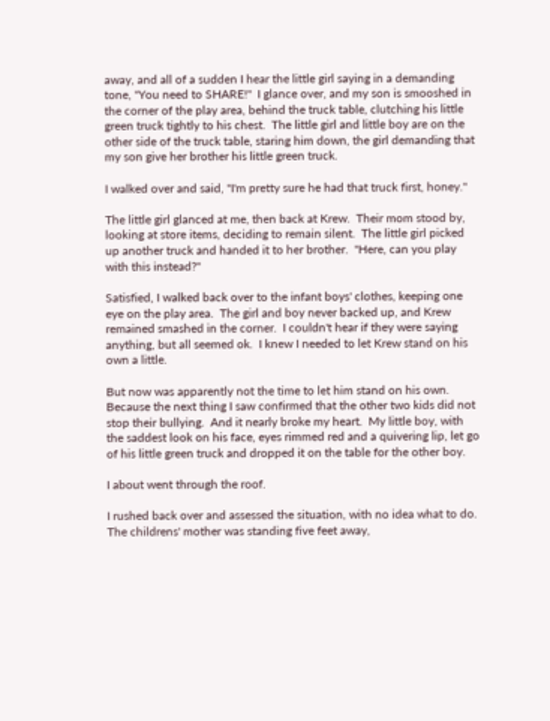away, and all of a sudden I hear the little girl saying in a demanding tone, "You need to SHARE!"  I glance over, and my son is smooshed in the corner of the play area, behind the truck table, clutching his little green truck tightly to his chest.  The little girl and little boy are on the other side of the truck table, staring him down, the girl demanding that my son give her brother his little green truck.

I walked over and said, "I'm pretty sure he had that truck first, honey."

The little girl glanced at me, then back at Krew.  Their mom stood by, looking at store items, deciding to remain silent.  The little girl picked up another truck and handed it to her brother.  "Here, can you play with this instead?"

Satisfied, I walked back over to the infant boys' clothes, keeping one eye on the play area.  The girl and boy never backed up, and Krew remained smashed in the corner.  I couldn't hear if they were saying anything, but all seemed ok.  I knew I needed to let Krew stand on his own a little.

But now was apparently not the time to let him stand on his own.  Because the next thing I saw confirmed that the other two kids did not stop their bullying.  And it nearly broke my heart.  My little boy, with the saddest look on his face, eyes rimmed red and a quivering lip, let go of his little green truck and dropped it on the table for the other boy.

I about went through the roof.

I rushed back over and assessed the situation, with no idea what to do.  The childrens' mother was standing five feet away,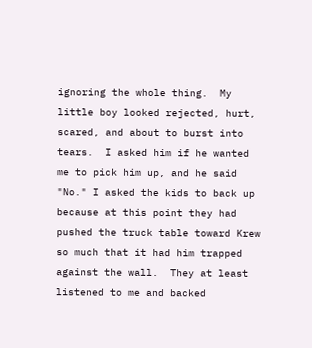ignoring the whole thing.  My little boy looked rejected, hurt, scared, and about to burst into tears.  I asked him if he wanted me to pick him up, and he said "No." I asked the kids to back up because at this point they had pushed the truck table toward Krew so much that it had him trapped against the wall.  They at least listened to me and backed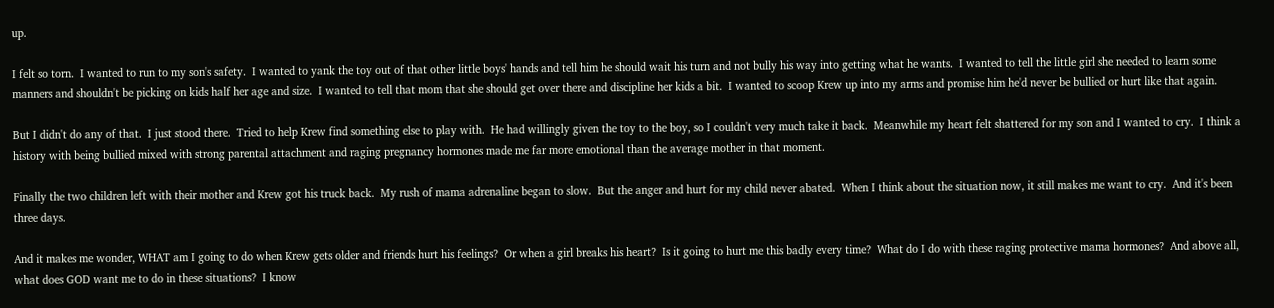up.

I felt so torn.  I wanted to run to my son's safety.  I wanted to yank the toy out of that other little boys' hands and tell him he should wait his turn and not bully his way into getting what he wants.  I wanted to tell the little girl she needed to learn some manners and shouldn't be picking on kids half her age and size.  I wanted to tell that mom that she should get over there and discipline her kids a bit.  I wanted to scoop Krew up into my arms and promise him he'd never be bullied or hurt like that again.

But I didn't do any of that.  I just stood there.  Tried to help Krew find something else to play with.  He had willingly given the toy to the boy, so I couldn't very much take it back.  Meanwhile my heart felt shattered for my son and I wanted to cry.  I think a history with being bullied mixed with strong parental attachment and raging pregnancy hormones made me far more emotional than the average mother in that moment.

Finally the two children left with their mother and Krew got his truck back.  My rush of mama adrenaline began to slow.  But the anger and hurt for my child never abated.  When I think about the situation now, it still makes me want to cry.  And it's been three days.

And it makes me wonder, WHAT am I going to do when Krew gets older and friends hurt his feelings?  Or when a girl breaks his heart?  Is it going to hurt me this badly every time?  What do I do with these raging protective mama hormones?  And above all, what does GOD want me to do in these situations?  I know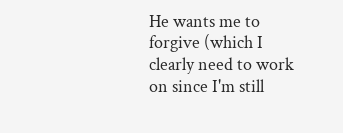He wants me to forgive (which I clearly need to work on since I'm still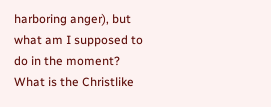harboring anger), but what am I supposed to do in the moment?  What is the Christlike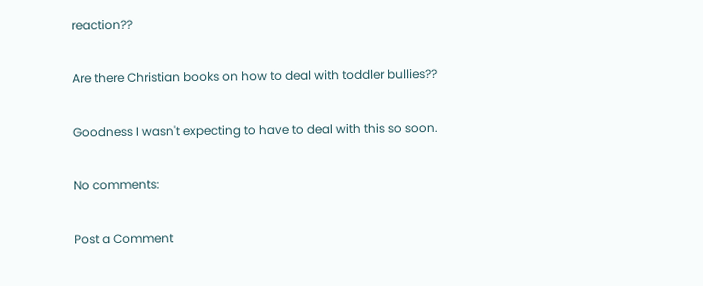reaction??

Are there Christian books on how to deal with toddler bullies??

Goodness I wasn't expecting to have to deal with this so soon.

No comments:

Post a Comment